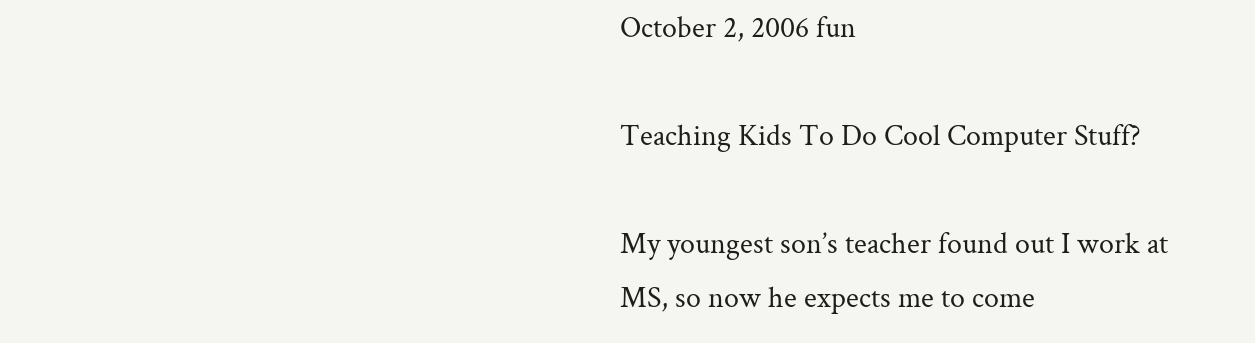October 2, 2006 fun

Teaching Kids To Do Cool Computer Stuff?

My youngest son’s teacher found out I work at MS, so now he expects me to come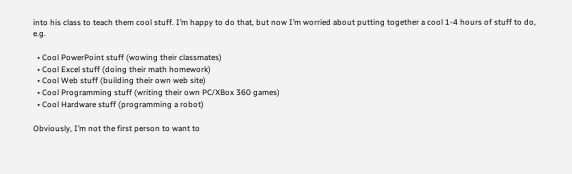into his class to teach them cool stuff. I’m happy to do that, but now I’m worried about putting together a cool 1-4 hours of stuff to do, e.g.

  • Cool PowerPoint stuff (wowing their classmates)
  • Cool Excel stuff (doing their math homework)
  • Cool Web stuff (building their own web site)
  • Cool Programming stuff (writing their own PC/XBox 360 games)
  • Cool Hardware stuff (programming a robot)

Obviously, I’m not the first person to want to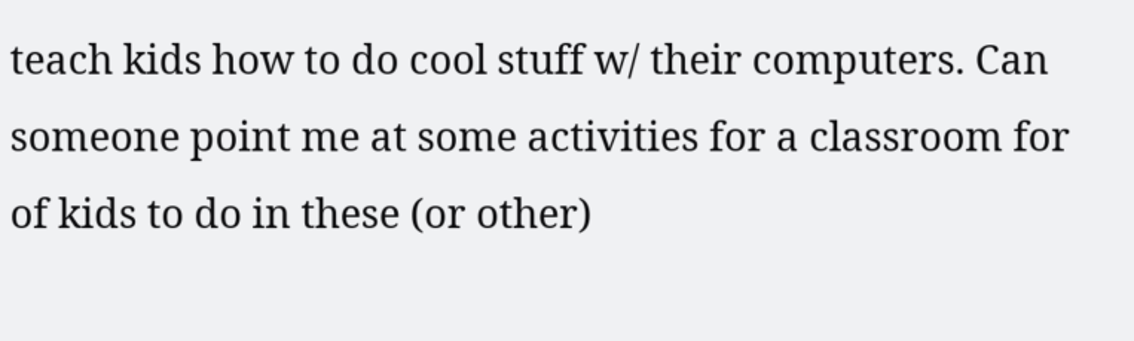teach kids how to do cool stuff w/ their computers. Can someone point me at some activities for a classroom for of kids to do in these (or other)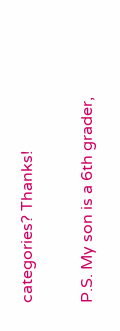categories? Thanks!

P.S. My son is a 6th grader,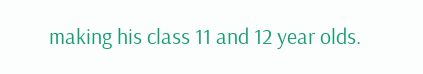making his class 11 and 12 year olds.